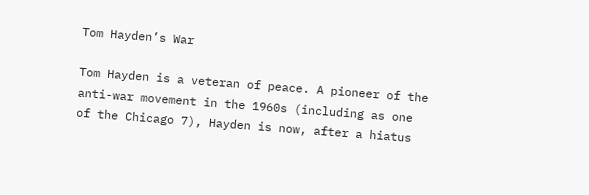Tom Hayden’s War

Tom Hayden is a veteran of peace. A pioneer of the anti-war movement in the 1960s (including as one of the Chicago 7), Hayden is now, after a hiatus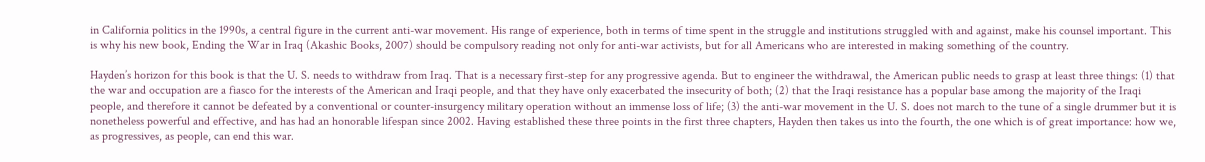in California politics in the 1990s, a central figure in the current anti-war movement. His range of experience, both in terms of time spent in the struggle and institutions struggled with and against, make his counsel important. This is why his new book, Ending the War in Iraq (Akashic Books, 2007) should be compulsory reading not only for anti-war activists, but for all Americans who are interested in making something of the country.

Hayden’s horizon for this book is that the U. S. needs to withdraw from Iraq. That is a necessary first-step for any progressive agenda. But to engineer the withdrawal, the American public needs to grasp at least three things: (1) that the war and occupation are a fiasco for the interests of the American and Iraqi people, and that they have only exacerbated the insecurity of both; (2) that the Iraqi resistance has a popular base among the majority of the Iraqi people, and therefore it cannot be defeated by a conventional or counter-insurgency military operation without an immense loss of life; (3) the anti-war movement in the U. S. does not march to the tune of a single drummer but it is nonetheless powerful and effective, and has had an honorable lifespan since 2002. Having established these three points in the first three chapters, Hayden then takes us into the fourth, the one which is of great importance: how we, as progressives, as people, can end this war.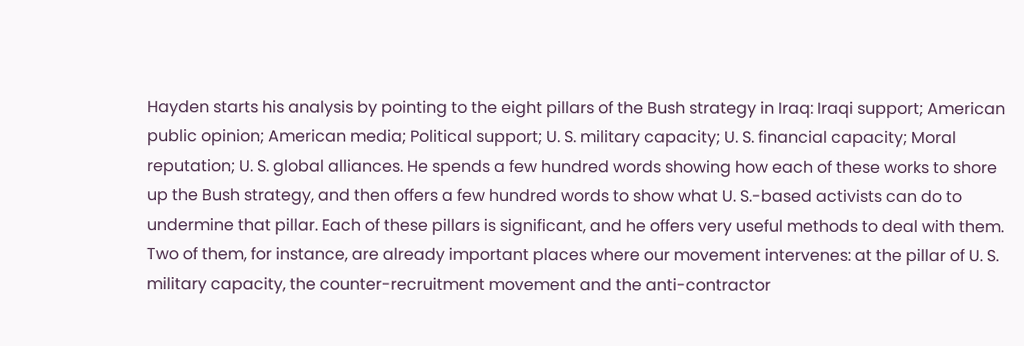Hayden starts his analysis by pointing to the eight pillars of the Bush strategy in Iraq: Iraqi support; American public opinion; American media; Political support; U. S. military capacity; U. S. financial capacity; Moral reputation; U. S. global alliances. He spends a few hundred words showing how each of these works to shore up the Bush strategy, and then offers a few hundred words to show what U. S.-based activists can do to undermine that pillar. Each of these pillars is significant, and he offers very useful methods to deal with them. Two of them, for instance, are already important places where our movement intervenes: at the pillar of U. S. military capacity, the counter-recruitment movement and the anti-contractor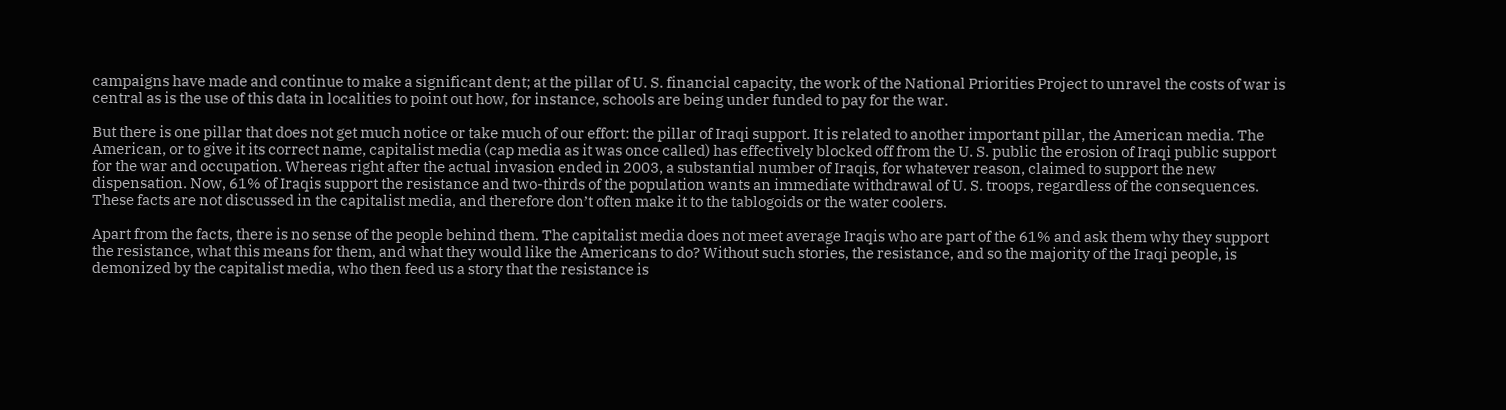campaigns have made and continue to make a significant dent; at the pillar of U. S. financial capacity, the work of the National Priorities Project to unravel the costs of war is central as is the use of this data in localities to point out how, for instance, schools are being under funded to pay for the war.

But there is one pillar that does not get much notice or take much of our effort: the pillar of Iraqi support. It is related to another important pillar, the American media. The American, or to give it its correct name, capitalist media (cap media as it was once called) has effectively blocked off from the U. S. public the erosion of Iraqi public support for the war and occupation. Whereas right after the actual invasion ended in 2003, a substantial number of Iraqis, for whatever reason, claimed to support the new dispensation. Now, 61% of Iraqis support the resistance and two-thirds of the population wants an immediate withdrawal of U. S. troops, regardless of the consequences. These facts are not discussed in the capitalist media, and therefore don’t often make it to the tablogoids or the water coolers.

Apart from the facts, there is no sense of the people behind them. The capitalist media does not meet average Iraqis who are part of the 61% and ask them why they support the resistance, what this means for them, and what they would like the Americans to do? Without such stories, the resistance, and so the majority of the Iraqi people, is demonized by the capitalist media, who then feed us a story that the resistance is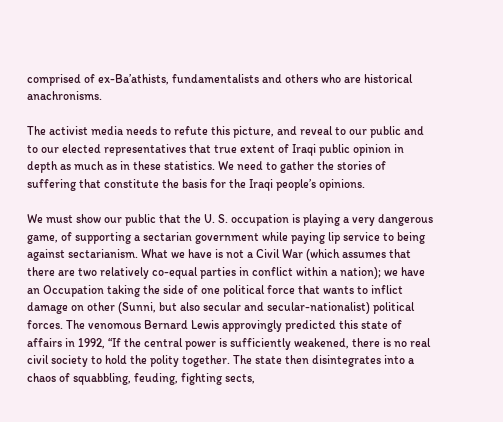comprised of ex-Ba’athists, fundamentalists and others who are historical anachronisms.

The activist media needs to refute this picture, and reveal to our public and to our elected representatives that true extent of Iraqi public opinion in depth as much as in these statistics. We need to gather the stories of suffering that constitute the basis for the Iraqi people’s opinions.

We must show our public that the U. S. occupation is playing a very dangerous game, of supporting a sectarian government while paying lip service to being against sectarianism. What we have is not a Civil War (which assumes that there are two relatively co-equal parties in conflict within a nation); we have an Occupation taking the side of one political force that wants to inflict damage on other (Sunni, but also secular and secular-nationalist) political forces. The venomous Bernard Lewis approvingly predicted this state of affairs in 1992, “If the central power is sufficiently weakened, there is no real civil society to hold the polity together. The state then disintegrates into a chaos of squabbling, feuding, fighting sects,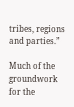tribes, regions and parties.”

Much of the groundwork for the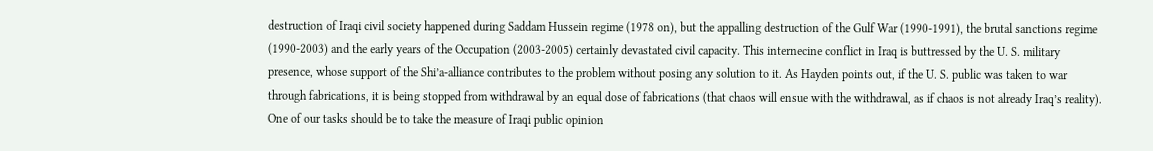destruction of Iraqi civil society happened during Saddam Hussein regime (1978 on), but the appalling destruction of the Gulf War (1990-1991), the brutal sanctions regime (1990-2003) and the early years of the Occupation (2003-2005) certainly devastated civil capacity. This internecine conflict in Iraq is buttressed by the U. S. military presence, whose support of the Shi’a-alliance contributes to the problem without posing any solution to it. As Hayden points out, if the U. S. public was taken to war through fabrications, it is being stopped from withdrawal by an equal dose of fabrications (that chaos will ensue with the withdrawal, as if chaos is not already Iraq’s reality). One of our tasks should be to take the measure of Iraqi public opinion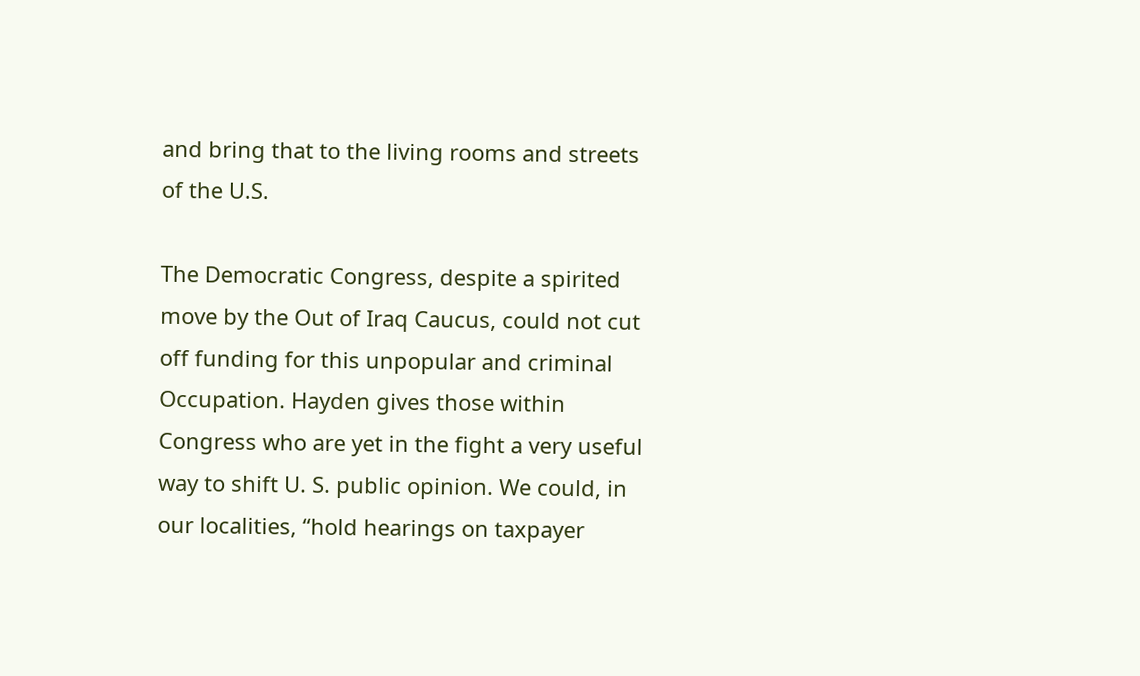and bring that to the living rooms and streets of the U.S.

The Democratic Congress, despite a spirited move by the Out of Iraq Caucus, could not cut off funding for this unpopular and criminal Occupation. Hayden gives those within Congress who are yet in the fight a very useful way to shift U. S. public opinion. We could, in our localities, “hold hearings on taxpayer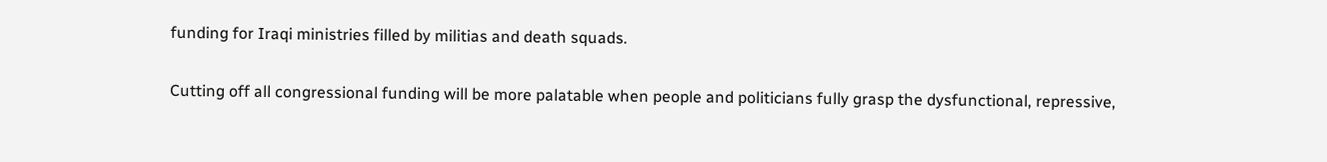funding for Iraqi ministries filled by militias and death squads.

Cutting off all congressional funding will be more palatable when people and politicians fully grasp the dysfunctional, repressive,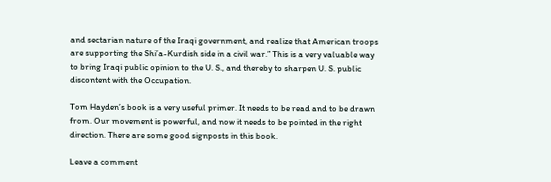and sectarian nature of the Iraqi government, and realize that American troops are supporting the Shi’a-Kurdish side in a civil war.” This is a very valuable way to bring Iraqi public opinion to the U. S., and thereby to sharpen U. S. public discontent with the Occupation.

Tom Hayden’s book is a very useful primer. It needs to be read and to be drawn from. Our movement is powerful, and now it needs to be pointed in the right direction. There are some good signposts in this book.

Leave a comment